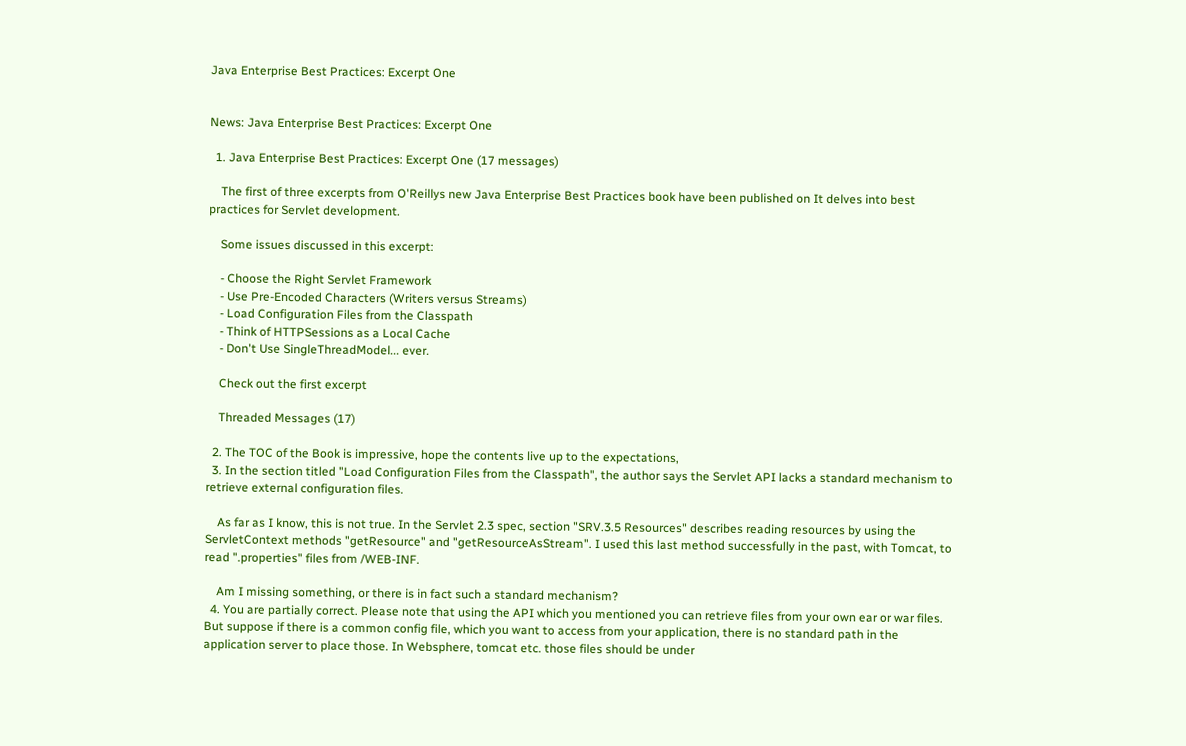Java Enterprise Best Practices: Excerpt One


News: Java Enterprise Best Practices: Excerpt One

  1. Java Enterprise Best Practices: Excerpt One (17 messages)

    The first of three excerpts from O'Reillys new Java Enterprise Best Practices book have been published on It delves into best practices for Servlet development.

    Some issues discussed in this excerpt:

    - Choose the Right Servlet Framework
    - Use Pre-Encoded Characters (Writers versus Streams)
    - Load Configuration Files from the Classpath
    - Think of HTTPSessions as a Local Cache
    - Don't Use SingleThreadModel... ever.

    Check out the first excerpt

    Threaded Messages (17)

  2. The TOC of the Book is impressive, hope the contents live up to the expectations,
  3. In the section titled "Load Configuration Files from the Classpath", the author says the Servlet API lacks a standard mechanism to retrieve external configuration files.

    As far as I know, this is not true. In the Servlet 2.3 spec, section "SRV.3.5 Resources" describes reading resources by using the ServletContext methods "getResource" and "getResourceAsStream". I used this last method successfully in the past, with Tomcat, to read ".properties" files from /WEB-INF.

    Am I missing something, or there is in fact such a standard mechanism?
  4. You are partially correct. Please note that using the API which you mentioned you can retrieve files from your own ear or war files. But suppose if there is a common config file, which you want to access from your application, there is no standard path in the application server to place those. In Websphere, tomcat etc. those files should be under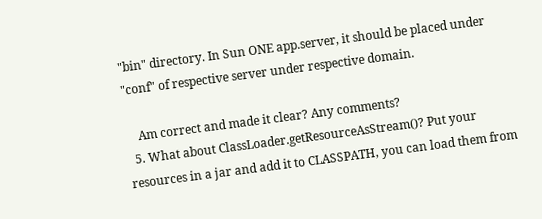"bin" directory. In Sun ONE app.server, it should be placed under "conf" of respective server under respective domain.

    Am correct and made it clear? Any comments?
  5. What about ClassLoader.getResourceAsStream()? Put your resources in a jar and add it to CLASSPATH, you can load them from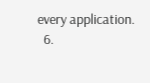every application.
  6.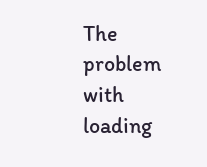The problem with loading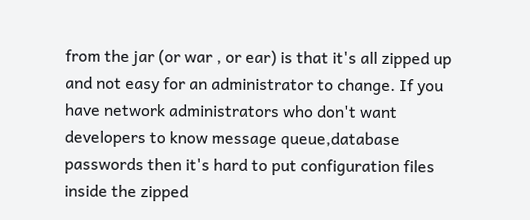from the jar (or war , or ear) is that it's all zipped up and not easy for an administrator to change. If you have network administrators who don't want developers to know message queue,database passwords then it's hard to put configuration files inside the zipped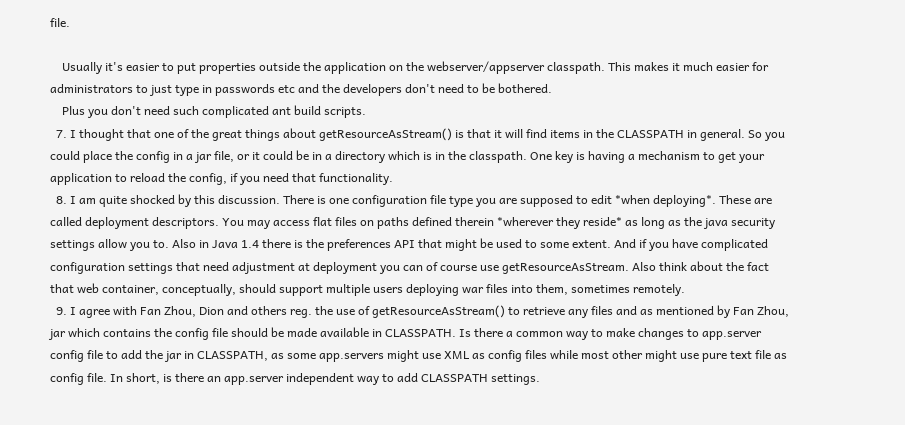file.

    Usually it's easier to put properties outside the application on the webserver/appserver classpath. This makes it much easier for administrators to just type in passwords etc and the developers don't need to be bothered.
    Plus you don't need such complicated ant build scripts.
  7. I thought that one of the great things about getResourceAsStream() is that it will find items in the CLASSPATH in general. So you could place the config in a jar file, or it could be in a directory which is in the classpath. One key is having a mechanism to get your application to reload the config, if you need that functionality.
  8. I am quite shocked by this discussion. There is one configuration file type you are supposed to edit *when deploying*. These are called deployment descriptors. You may access flat files on paths defined therein *wherever they reside* as long as the java security settings allow you to. Also in Java 1.4 there is the preferences API that might be used to some extent. And if you have complicated configuration settings that need adjustment at deployment you can of course use getResourceAsStream. Also think about the fact that web container, conceptually, should support multiple users deploying war files into them, sometimes remotely.
  9. I agree with Fan Zhou, Dion and others reg. the use of getResourceAsStream() to retrieve any files and as mentioned by Fan Zhou, jar which contains the config file should be made available in CLASSPATH. Is there a common way to make changes to app.server config file to add the jar in CLASSPATH, as some app.servers might use XML as config files while most other might use pure text file as config file. In short, is there an app.server independent way to add CLASSPATH settings.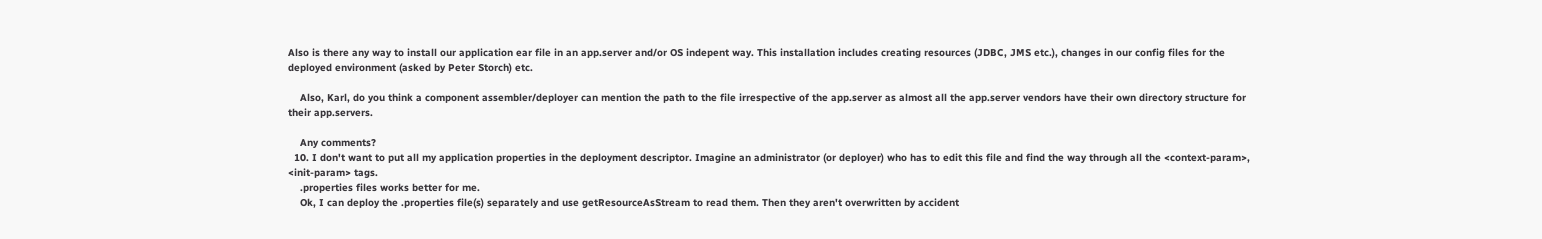Also is there any way to install our application ear file in an app.server and/or OS indepent way. This installation includes creating resources (JDBC, JMS etc.), changes in our config files for the deployed environment (asked by Peter Storch) etc.

    Also, Karl, do you think a component assembler/deployer can mention the path to the file irrespective of the app.server as almost all the app.server vendors have their own directory structure for their app.servers.

    Any comments?
  10. I don't want to put all my application properties in the deployment descriptor. Imagine an administrator (or deployer) who has to edit this file and find the way through all the <context-param>, <init-param> tags.
    .properties files works better for me.
    Ok, I can deploy the .properties file(s) separately and use getResourceAsStream to read them. Then they aren't overwritten by accident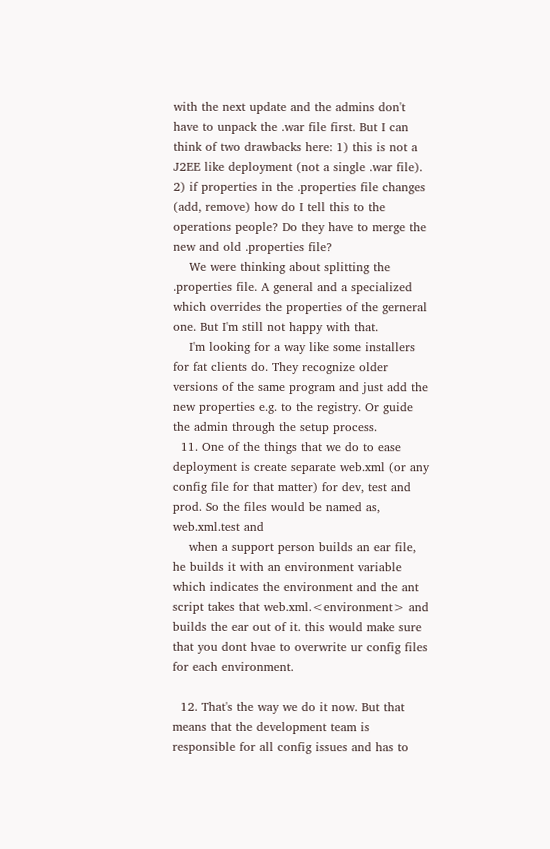with the next update and the admins don't have to unpack the .war file first. But I can think of two drawbacks here: 1) this is not a J2EE like deployment (not a single .war file). 2) if properties in the .properties file changes (add, remove) how do I tell this to the operations people? Do they have to merge the new and old .properties file?
    We were thinking about splitting the .properties file. A general and a specialized which overrides the properties of the gerneral one. But I'm still not happy with that.
    I'm looking for a way like some installers for fat clients do. They recognize older versions of the same program and just add the new properties e.g. to the registry. Or guide the admin through the setup process.
  11. One of the things that we do to ease deployment is create separate web.xml (or any config file for that matter) for dev, test and prod. So the files would be named as, web.xml.test and
    when a support person builds an ear file, he builds it with an environment variable which indicates the environment and the ant script takes that web.xml.<environment> and builds the ear out of it. this would make sure that you dont hvae to overwrite ur config files for each environment.

  12. That's the way we do it now. But that means that the development team is responsible for all config issues and has to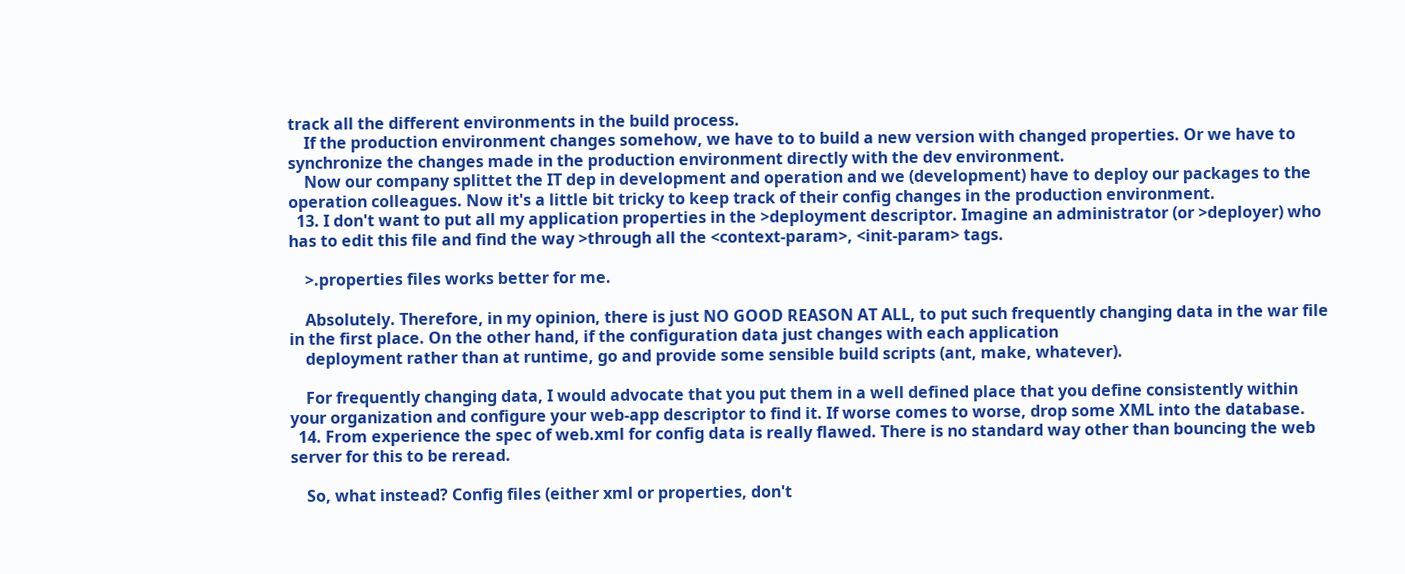track all the different environments in the build process.
    If the production environment changes somehow, we have to to build a new version with changed properties. Or we have to synchronize the changes made in the production environment directly with the dev environment.
    Now our company splittet the IT dep in development and operation and we (development) have to deploy our packages to the operation colleagues. Now it's a little bit tricky to keep track of their config changes in the production environment.
  13. I don't want to put all my application properties in the >deployment descriptor. Imagine an administrator (or >deployer) who has to edit this file and find the way >through all the <context-param>, <init-param> tags.

    >.properties files works better for me.

    Absolutely. Therefore, in my opinion, there is just NO GOOD REASON AT ALL, to put such frequently changing data in the war file in the first place. On the other hand, if the configuration data just changes with each application
    deployment rather than at runtime, go and provide some sensible build scripts (ant, make, whatever).

    For frequently changing data, I would advocate that you put them in a well defined place that you define consistently within your organization and configure your web-app descriptor to find it. If worse comes to worse, drop some XML into the database.
  14. From experience the spec of web.xml for config data is really flawed. There is no standard way other than bouncing the web server for this to be reread.

    So, what instead? Config files (either xml or properties, don't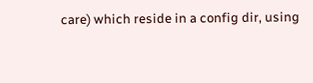care) which reside in a config dir, using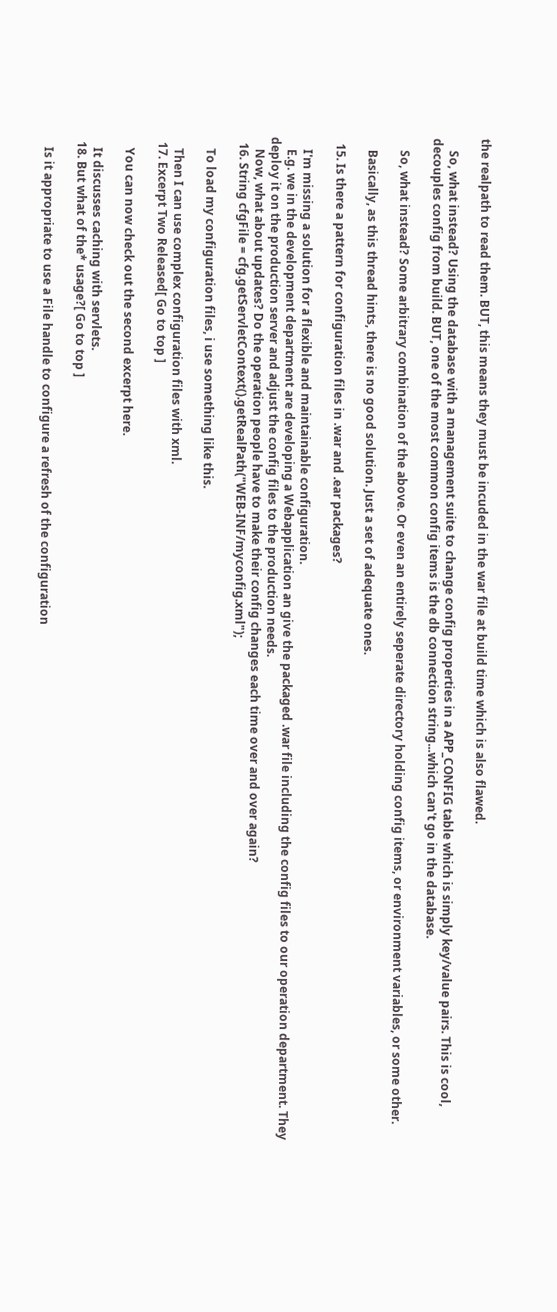the realpath to read them. BUT, this means they must be incuded in the war file at build time which is also flawed.

    So, what instead? Using the database with a management suite to change config properties in a APP_CONFIG table which is simply key/value pairs. This is cool, decouples config from build. BUT, one of the most common config items is the db connection string...which can't go in the database.

    So, what instead? Some arbitrary combination of the above. Or even an entirely seperate directory holding config items, or environment variables, or some other.

    Basically, as this thread hints, there is no good solution. Just a set of adequate ones.

  15. Is there a pattern for configuration files in .war and .ear packages?

    I'm missing a solution for a flexible and maintainable configuration.
    E.g. we in the development department are developing a Webapplication an give the packaged .war file including the config files to our operation department. They deploy it on the production server and adjust the config files to the production needs.
    Now, what about updates? Do the operation people have to make their config changes each time over and over again?
  16. String cfgFile = cfg.getServletContext().getRealPath("WEB-INF/myconfig.xml");

    To load my configuration files, i use something like this.

    Then I can use complex configuration files with xml.
  17. Excerpt Two Released[ Go to top ]

    You can now check out the second excerpt here.

    It discusses caching with servlets.
  18. But what of the* usage?[ Go to top ]

    Is it appropriate to use a File handle to configure a refresh of the configuration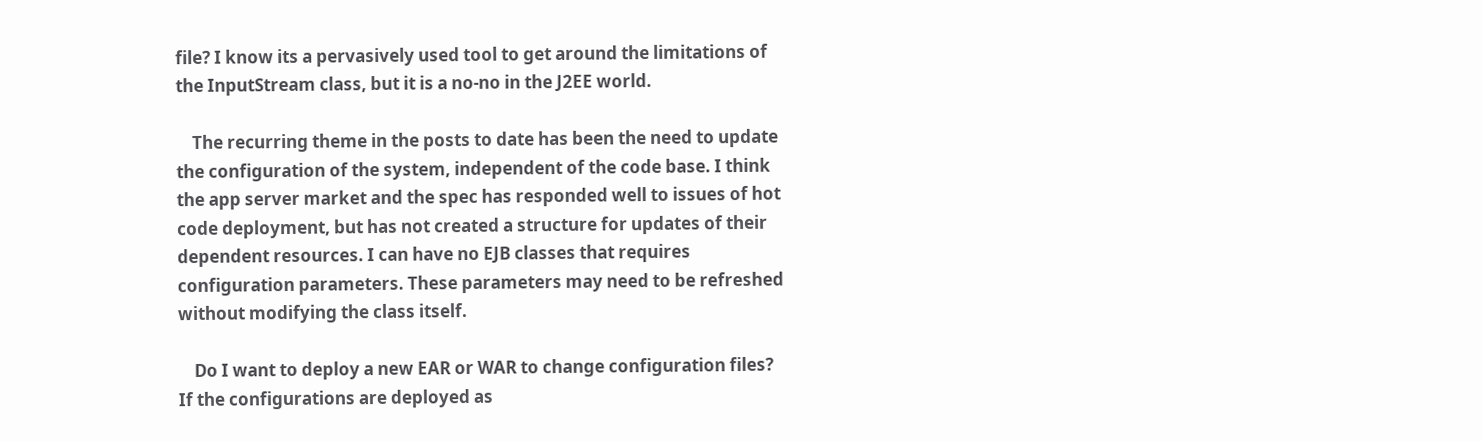file? I know its a pervasively used tool to get around the limitations of the InputStream class, but it is a no-no in the J2EE world.

    The recurring theme in the posts to date has been the need to update the configuration of the system, independent of the code base. I think the app server market and the spec has responded well to issues of hot code deployment, but has not created a structure for updates of their dependent resources. I can have no EJB classes that requires configuration parameters. These parameters may need to be refreshed without modifying the class itself.

    Do I want to deploy a new EAR or WAR to change configuration files? If the configurations are deployed as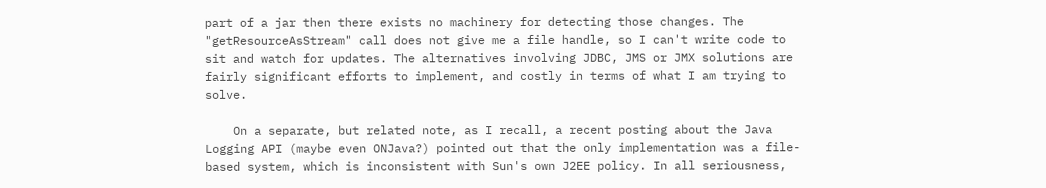part of a jar then there exists no machinery for detecting those changes. The "getResourceAsStream" call does not give me a file handle, so I can't write code to sit and watch for updates. The alternatives involving JDBC, JMS or JMX solutions are fairly significant efforts to implement, and costly in terms of what I am trying to solve.

    On a separate, but related note, as I recall, a recent posting about the Java Logging API (maybe even ONJava?) pointed out that the only implementation was a file-based system, which is inconsistent with Sun's own J2EE policy. In all seriousness,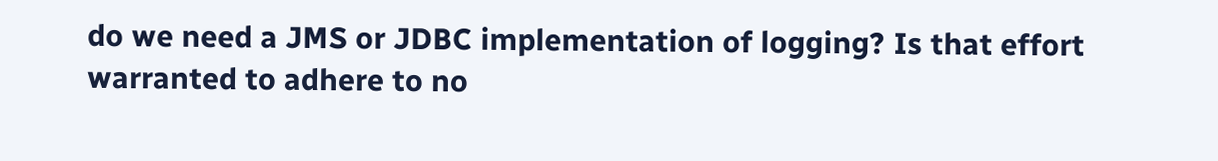do we need a JMS or JDBC implementation of logging? Is that effort warranted to adhere to no